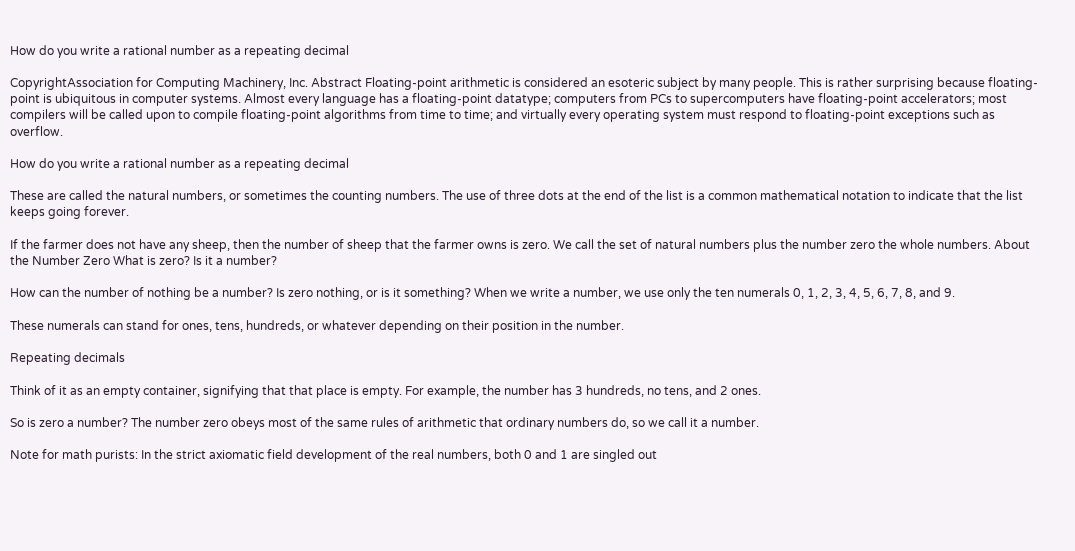How do you write a rational number as a repeating decimal

CopyrightAssociation for Computing Machinery, Inc. Abstract Floating-point arithmetic is considered an esoteric subject by many people. This is rather surprising because floating-point is ubiquitous in computer systems. Almost every language has a floating-point datatype; computers from PCs to supercomputers have floating-point accelerators; most compilers will be called upon to compile floating-point algorithms from time to time; and virtually every operating system must respond to floating-point exceptions such as overflow.

How do you write a rational number as a repeating decimal

These are called the natural numbers, or sometimes the counting numbers. The use of three dots at the end of the list is a common mathematical notation to indicate that the list keeps going forever.

If the farmer does not have any sheep, then the number of sheep that the farmer owns is zero. We call the set of natural numbers plus the number zero the whole numbers. About the Number Zero What is zero? Is it a number?

How can the number of nothing be a number? Is zero nothing, or is it something? When we write a number, we use only the ten numerals 0, 1, 2, 3, 4, 5, 6, 7, 8, and 9.

These numerals can stand for ones, tens, hundreds, or whatever depending on their position in the number.

Repeating decimals

Think of it as an empty container, signifying that that place is empty. For example, the number has 3 hundreds, no tens, and 2 ones.

So is zero a number? The number zero obeys most of the same rules of arithmetic that ordinary numbers do, so we call it a number.

Note for math purists: In the strict axiomatic field development of the real numbers, both 0 and 1 are singled out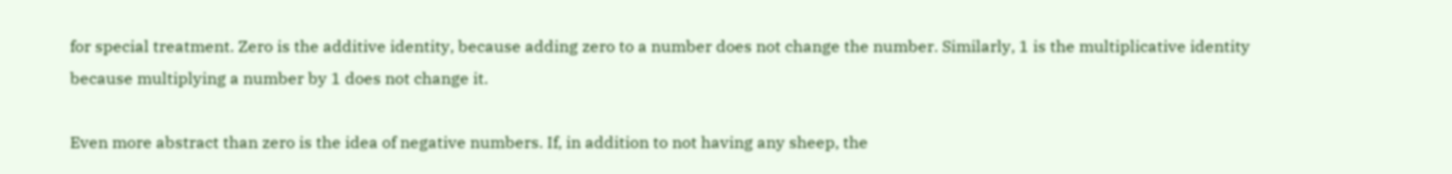for special treatment. Zero is the additive identity, because adding zero to a number does not change the number. Similarly, 1 is the multiplicative identity because multiplying a number by 1 does not change it.

Even more abstract than zero is the idea of negative numbers. If, in addition to not having any sheep, the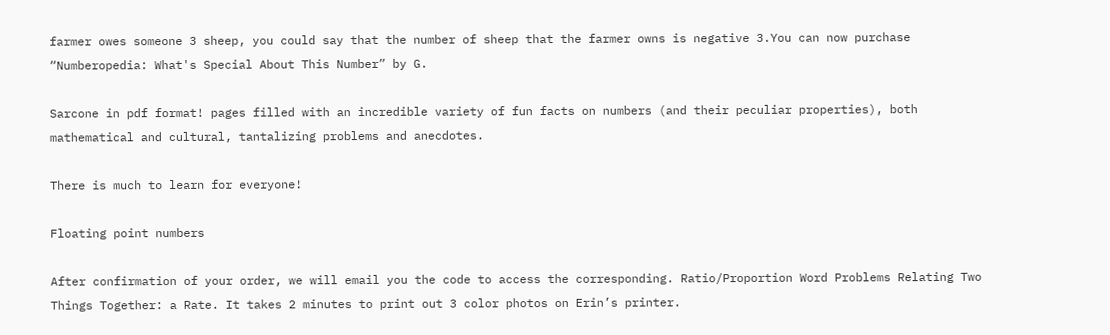farmer owes someone 3 sheep, you could say that the number of sheep that the farmer owns is negative 3.You can now purchase “Numberopedia: What's Special About This Number” by G.

Sarcone in pdf format! pages filled with an incredible variety of fun facts on numbers (and their peculiar properties), both mathematical and cultural, tantalizing problems and anecdotes.

There is much to learn for everyone!

Floating point numbers

After confirmation of your order, we will email you the code to access the corresponding. Ratio/Proportion Word Problems Relating Two Things Together: a Rate. It takes 2 minutes to print out 3 color photos on Erin’s printer.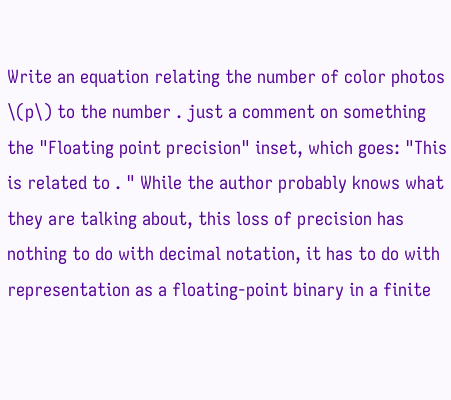Write an equation relating the number of color photos \(p\) to the number . just a comment on something the "Floating point precision" inset, which goes: "This is related to . " While the author probably knows what they are talking about, this loss of precision has nothing to do with decimal notation, it has to do with representation as a floating-point binary in a finite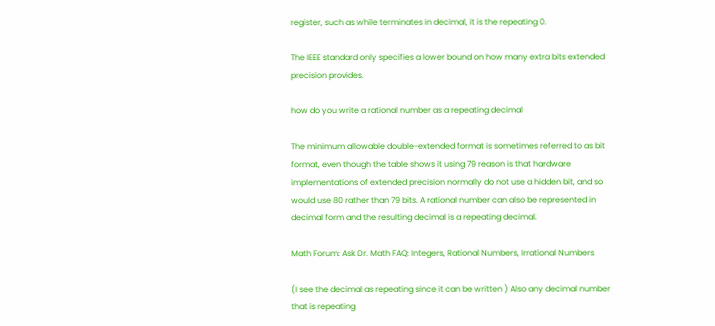register, such as while terminates in decimal, it is the repeating 0.

The IEEE standard only specifies a lower bound on how many extra bits extended precision provides.

how do you write a rational number as a repeating decimal

The minimum allowable double-extended format is sometimes referred to as bit format, even though the table shows it using 79 reason is that hardware implementations of extended precision normally do not use a hidden bit, and so would use 80 rather than 79 bits. A rational number can also be represented in decimal form and the resulting decimal is a repeating decimal.

Math Forum: Ask Dr. Math FAQ: Integers, Rational Numbers, Irrational Numbers

(I see the decimal as repeating since it can be written ) Also any decimal number that is repeating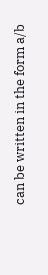can be written in the form a/b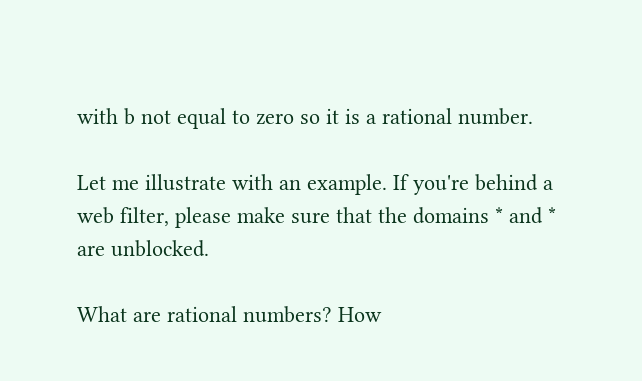with b not equal to zero so it is a rational number.

Let me illustrate with an example. If you're behind a web filter, please make sure that the domains * and * are unblocked.

What are rational numbers? How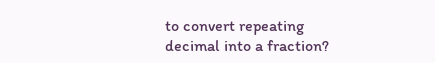to convert repeating decimal into a fraction?